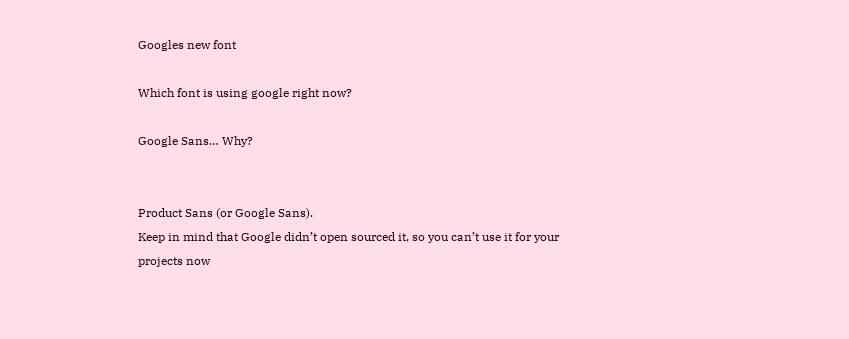Googles new font

Which font is using google right now?

Google Sans… Why?


Product Sans (or Google Sans).
Keep in mind that Google didn’t open sourced it, so you can’t use it for your projects now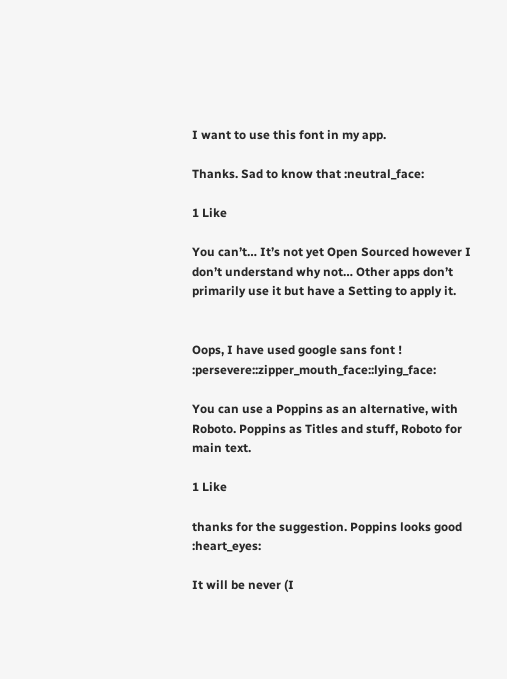I want to use this font in my app.

Thanks. Sad to know that :neutral_face:

1 Like

You can’t… It’s not yet Open Sourced however I don’t understand why not… Other apps don’t primarily use it but have a Setting to apply it.


Oops, I have used google sans font ! :persevere::zipper_mouth_face::lying_face:

You can use a Poppins as an alternative, with Roboto. Poppins as Titles and stuff, Roboto for main text.

1 Like

thanks for the suggestion. Poppins looks good :heart_eyes:

It will be never (I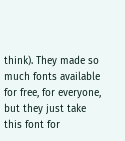think). They made so much fonts available for free, for everyone, but they just take this font for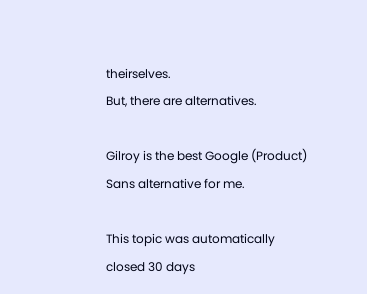theirselves.
But, there are alternatives.

Gilroy is the best Google (Product) Sans alternative for me.

This topic was automatically closed 30 days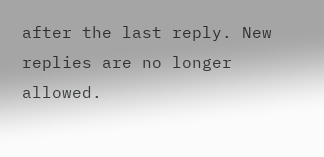after the last reply. New replies are no longer allowed.